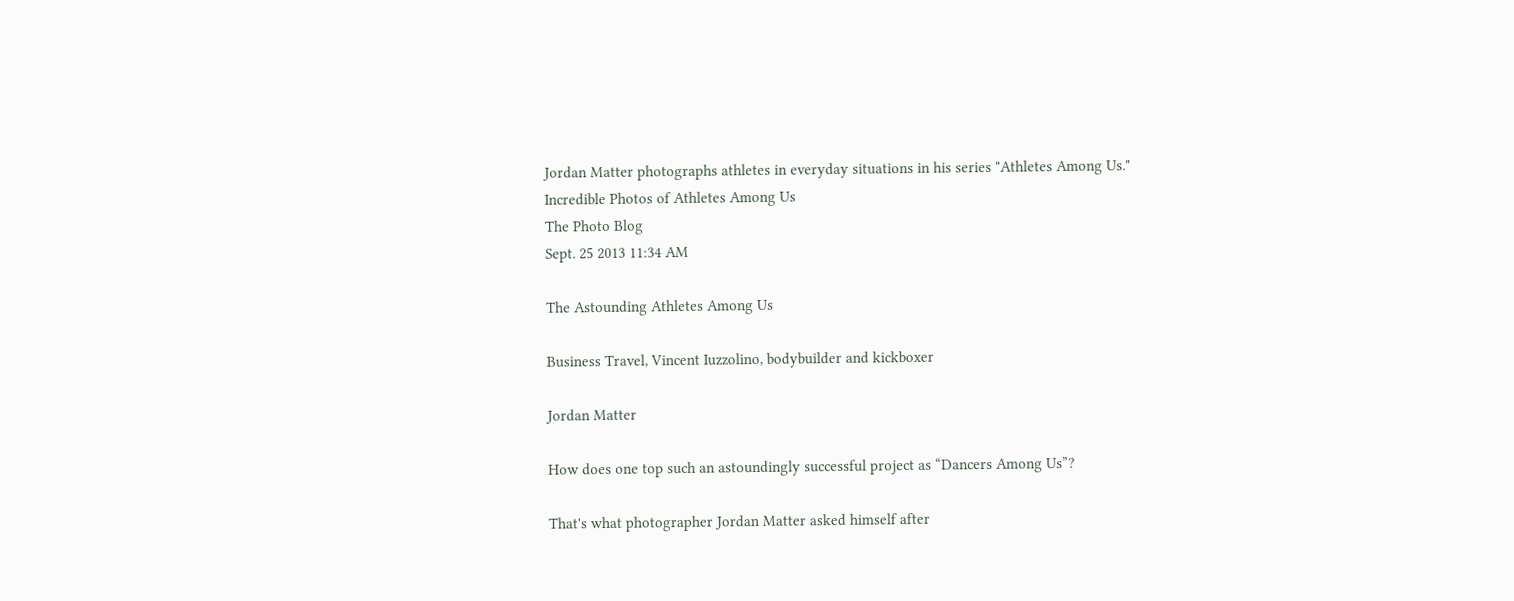Jordan Matter photographs athletes in everyday situations in his series "Athletes Among Us."
Incredible Photos of Athletes Among Us
The Photo Blog
Sept. 25 2013 11:34 AM

The Astounding Athletes Among Us

Business Travel, Vincent Iuzzolino, bodybuilder and kickboxer

Jordan Matter

How does one top such an astoundingly successful project as “Dancers Among Us”?

That's what photographer Jordan Matter asked himself after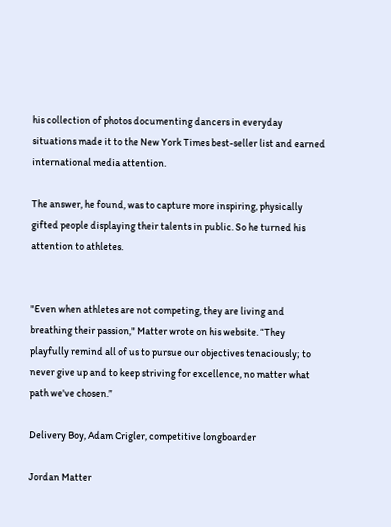his collection of photos documenting dancers in everyday situations made it to the New York Times best-seller list and earned international media attention.

The answer, he found, was to capture more inspiring, physically gifted people displaying their talents in public. So he turned his attention to athletes.


"Even when athletes are not competing, they are living and breathing their passion," Matter wrote on his website. “They playfully remind all of us to pursue our objectives tenaciously; to never give up and to keep striving for excellence, no matter what path we've chosen.”

Delivery Boy, Adam Crigler, competitive longboarder

Jordan Matter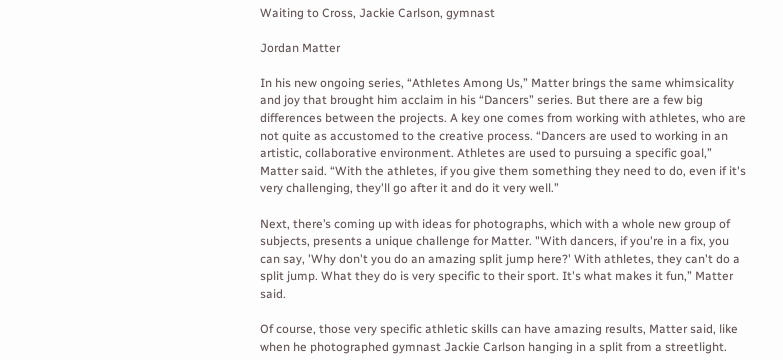Waiting to Cross, Jackie Carlson, gymnast

Jordan Matter

In his new ongoing series, “Athletes Among Us,” Matter brings the same whimsicality and joy that brought him acclaim in his “Dancers” series. But there are a few big differences between the projects. A key one comes from working with athletes, who are not quite as accustomed to the creative process. “Dancers are used to working in an artistic, collaborative environment. Athletes are used to pursuing a specific goal,” Matter said. “With the athletes, if you give them something they need to do, even if it's very challenging, they'll go after it and do it very well.”

Next, there’s coming up with ideas for photographs, which with a whole new group of subjects, presents a unique challenge for Matter. "With dancers, if you're in a fix, you can say, 'Why don't you do an amazing split jump here?' With athletes, they can't do a split jump. What they do is very specific to their sport. It's what makes it fun,” Matter said.

Of course, those very specific athletic skills can have amazing results, Matter said, like when he photographed gymnast Jackie Carlson hanging in a split from a streetlight.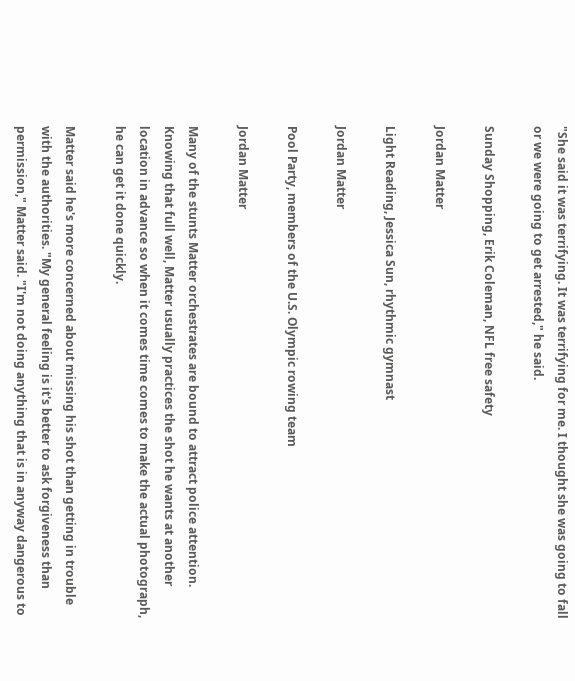"She said it was terrifying. It was terrifying for me. I thought she was going to fall or we were going to get arrested," he said.

Sunday Shopping, Erik Coleman, NFL free safety

Jordan Matter

Light Reading, Jessica Sun, rhythmic gymnast

Jordan Matter

Pool Party, members of the U.S. Olympic rowing team

Jordan Matter

Many of the stunts Matter orchestrates are bound to attract police attention. Knowing that full well, Matter usually practices the shot he wants at another location in advance so when it comes time comes to make the actual photograph, he can get it done quickly.

Matter said he's more concerned about missing his shot than getting in trouble with the authorities. "My general feeling is it's better to ask forgiveness than permission," Matter said. "I'm not doing anything that is in anyway dangerous to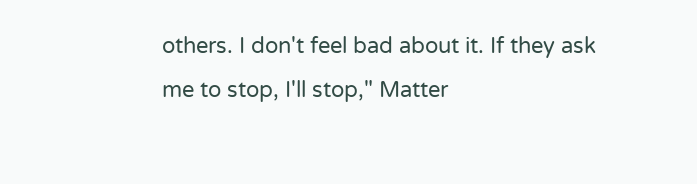others. I don't feel bad about it. If they ask me to stop, I'll stop," Matter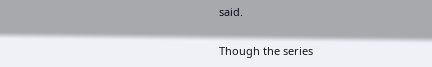said.

Though the series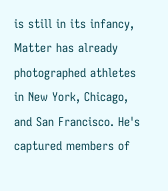is still in its infancy, Matter has already photographed athletes in New York, Chicago, and San Francisco. He's captured members of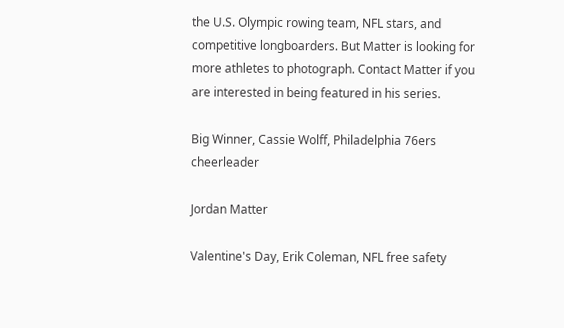the U.S. Olympic rowing team, NFL stars, and competitive longboarders. But Matter is looking for more athletes to photograph. Contact Matter if you are interested in being featured in his series.

Big Winner, Cassie Wolff, Philadelphia 76ers cheerleader

Jordan Matter

Valentine's Day, Erik Coleman, NFL free safety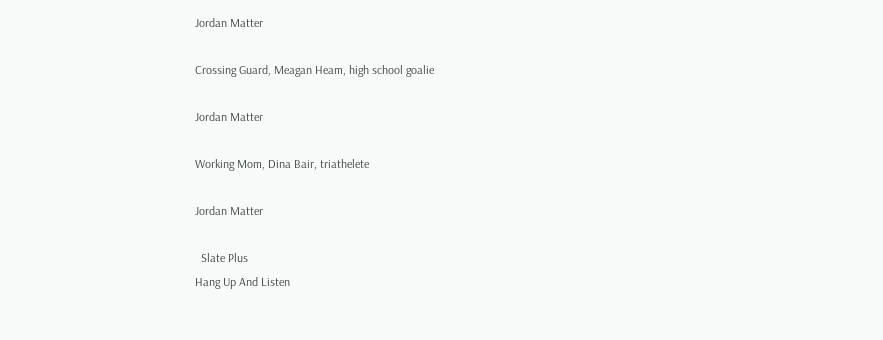Jordan Matter

Crossing Guard, Meagan Heam, high school goalie

Jordan Matter

Working Mom, Dina Bair, triathelete

Jordan Matter

  Slate Plus
Hang Up And Listen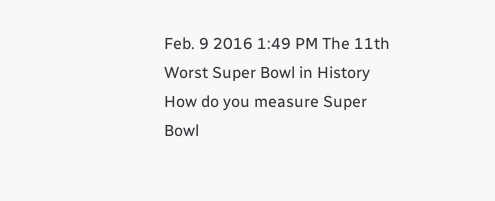Feb. 9 2016 1:49 PM The 11th Worst Super Bowl in History How do you measure Super Bowl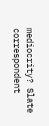mediocrity? Slate correspondent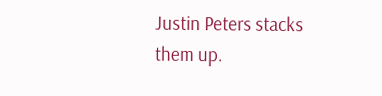Justin Peters stacks them up.